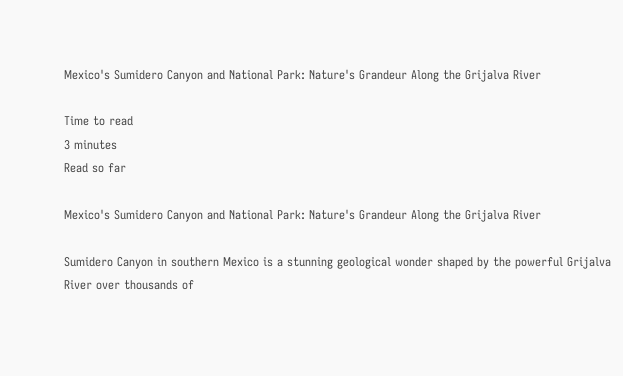Mexico's Sumidero Canyon and National Park: Nature's Grandeur Along the Grijalva River

Time to read
3 minutes
Read so far

Mexico's Sumidero Canyon and National Park: Nature's Grandeur Along the Grijalva River

Sumidero Canyon in southern Mexico is a stunning geological wonder shaped by the powerful Grijalva River over thousands of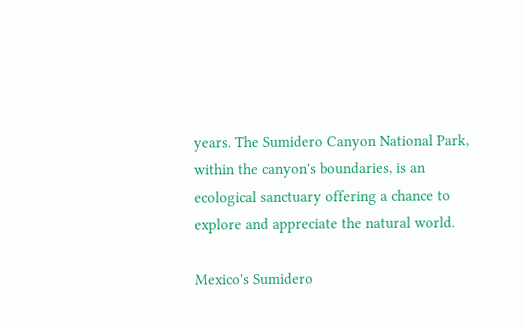years. The Sumidero Canyon National Park, within the canyon's boundaries, is an ecological sanctuary offering a chance to explore and appreciate the natural world.

Mexico's Sumidero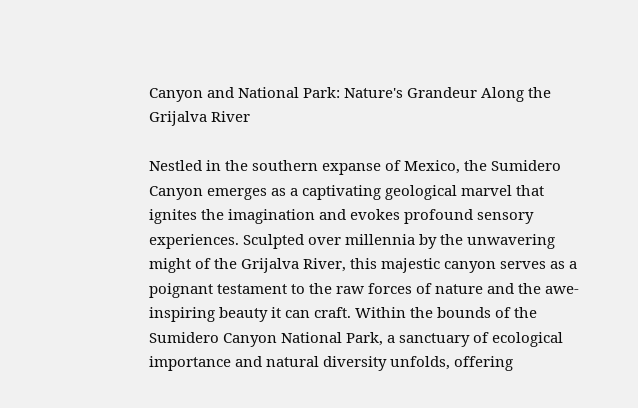Canyon and National Park: Nature's Grandeur Along the Grijalva River

Nestled in the southern expanse of Mexico, the Sumidero Canyon emerges as a captivating geological marvel that ignites the imagination and evokes profound sensory experiences. Sculpted over millennia by the unwavering might of the Grijalva River, this majestic canyon serves as a poignant testament to the raw forces of nature and the awe-inspiring beauty it can craft. Within the bounds of the Sumidero Canyon National Park, a sanctuary of ecological importance and natural diversity unfolds, offering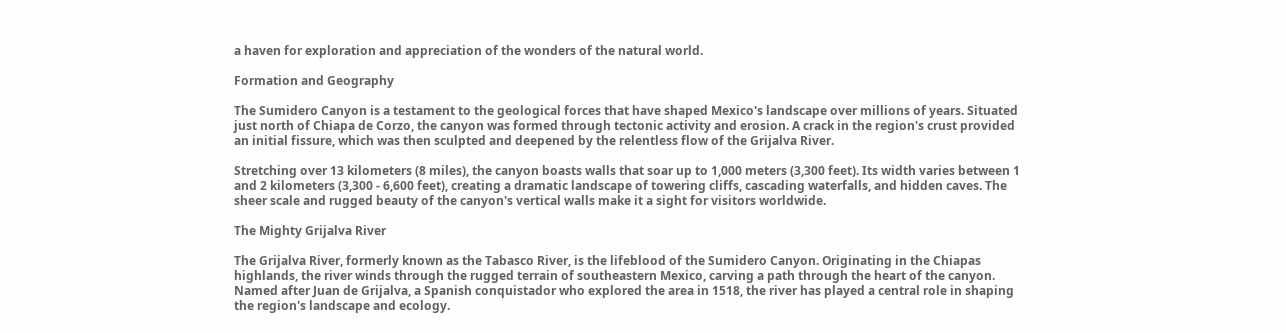a haven for exploration and appreciation of the wonders of the natural world.

Formation and Geography

The Sumidero Canyon is a testament to the geological forces that have shaped Mexico's landscape over millions of years. Situated just north of Chiapa de Corzo, the canyon was formed through tectonic activity and erosion. A crack in the region's crust provided an initial fissure, which was then sculpted and deepened by the relentless flow of the Grijalva River.

Stretching over 13 kilometers (8 miles), the canyon boasts walls that soar up to 1,000 meters (3,300 feet). Its width varies between 1 and 2 kilometers (3,300 - 6,600 feet), creating a dramatic landscape of towering cliffs, cascading waterfalls, and hidden caves. The sheer scale and rugged beauty of the canyon's vertical walls make it a sight for visitors worldwide.

The Mighty Grijalva River

The Grijalva River, formerly known as the Tabasco River, is the lifeblood of the Sumidero Canyon. Originating in the Chiapas highlands, the river winds through the rugged terrain of southeastern Mexico, carving a path through the heart of the canyon. Named after Juan de Grijalva, a Spanish conquistador who explored the area in 1518, the river has played a central role in shaping the region's landscape and ecology.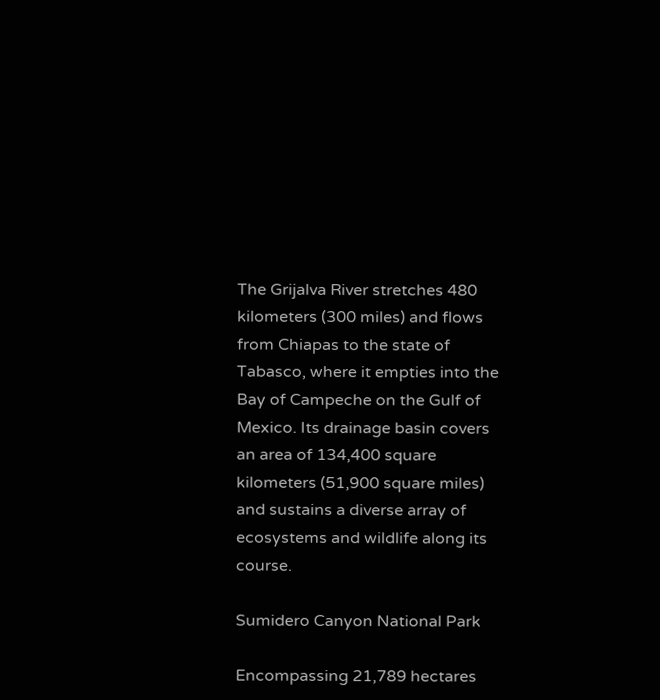The Grijalva River stretches 480 kilometers (300 miles) and flows from Chiapas to the state of Tabasco, where it empties into the Bay of Campeche on the Gulf of Mexico. Its drainage basin covers an area of 134,400 square kilometers (51,900 square miles) and sustains a diverse array of ecosystems and wildlife along its course.

Sumidero Canyon National Park

Encompassing 21,789 hectares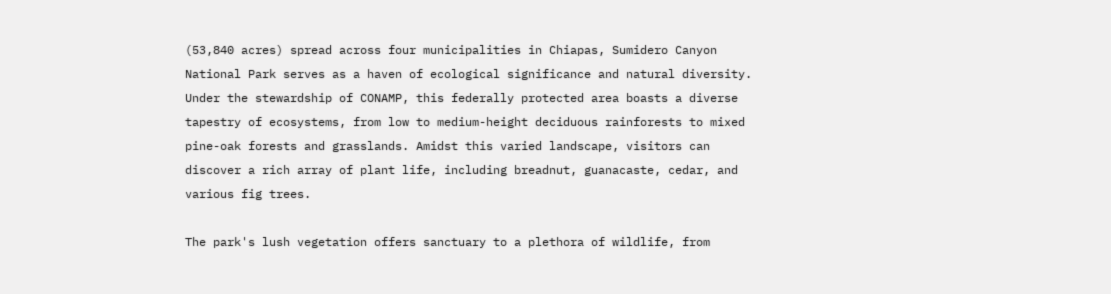(53,840 acres) spread across four municipalities in Chiapas, Sumidero Canyon National Park serves as a haven of ecological significance and natural diversity. Under the stewardship of CONAMP, this federally protected area boasts a diverse tapestry of ecosystems, from low to medium-height deciduous rainforests to mixed pine-oak forests and grasslands. Amidst this varied landscape, visitors can discover a rich array of plant life, including breadnut, guanacaste, cedar, and various fig trees.

The park's lush vegetation offers sanctuary to a plethora of wildlife, from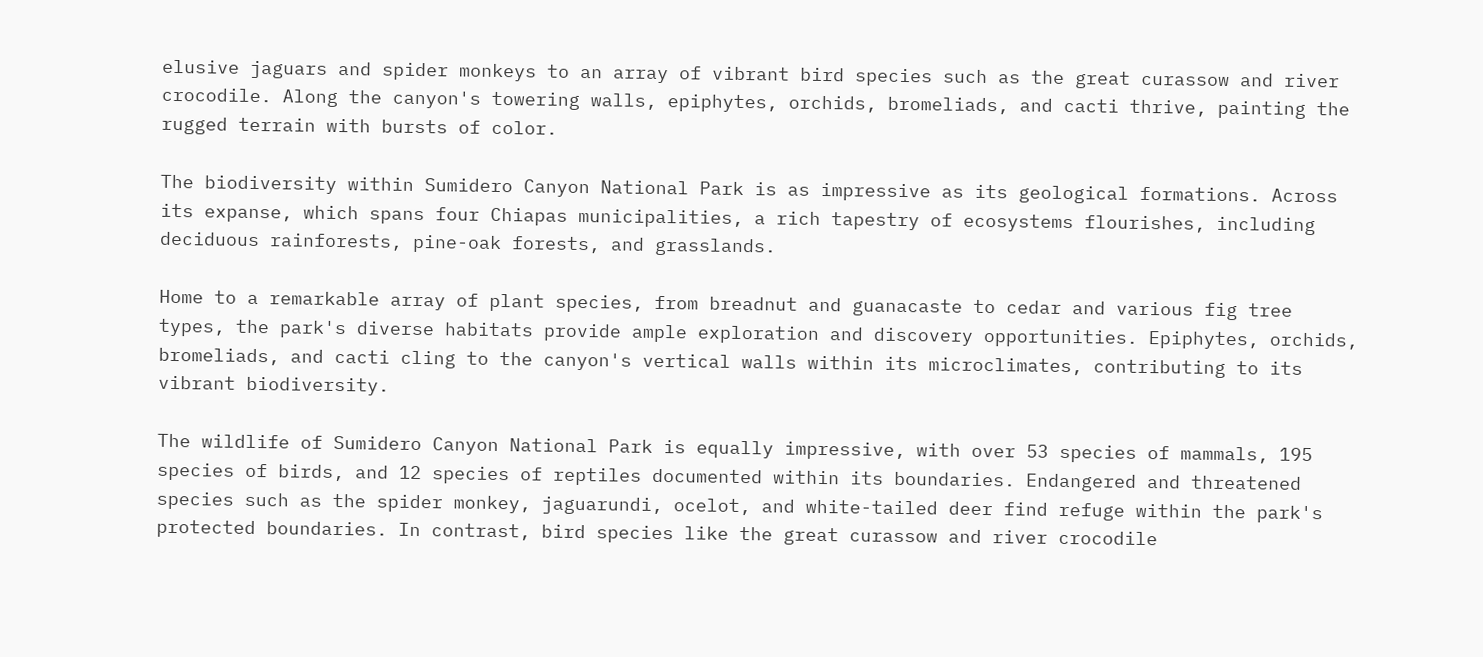elusive jaguars and spider monkeys to an array of vibrant bird species such as the great curassow and river crocodile. Along the canyon's towering walls, epiphytes, orchids, bromeliads, and cacti thrive, painting the rugged terrain with bursts of color.

The biodiversity within Sumidero Canyon National Park is as impressive as its geological formations. Across its expanse, which spans four Chiapas municipalities, a rich tapestry of ecosystems flourishes, including deciduous rainforests, pine-oak forests, and grasslands.

Home to a remarkable array of plant species, from breadnut and guanacaste to cedar and various fig tree types, the park's diverse habitats provide ample exploration and discovery opportunities. Epiphytes, orchids, bromeliads, and cacti cling to the canyon's vertical walls within its microclimates, contributing to its vibrant biodiversity.

The wildlife of Sumidero Canyon National Park is equally impressive, with over 53 species of mammals, 195 species of birds, and 12 species of reptiles documented within its boundaries. Endangered and threatened species such as the spider monkey, jaguarundi, ocelot, and white-tailed deer find refuge within the park's protected boundaries. In contrast, bird species like the great curassow and river crocodile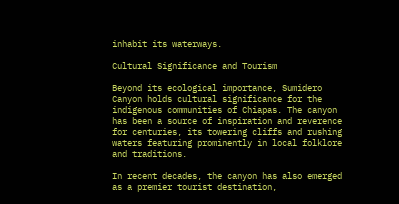inhabit its waterways.

Cultural Significance and Tourism

Beyond its ecological importance, Sumidero Canyon holds cultural significance for the indigenous communities of Chiapas. The canyon has been a source of inspiration and reverence for centuries, its towering cliffs and rushing waters featuring prominently in local folklore and traditions.

In recent decades, the canyon has also emerged as a premier tourist destination,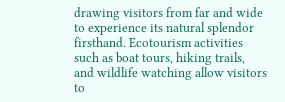drawing visitors from far and wide to experience its natural splendor firsthand. Ecotourism activities such as boat tours, hiking trails, and wildlife watching allow visitors to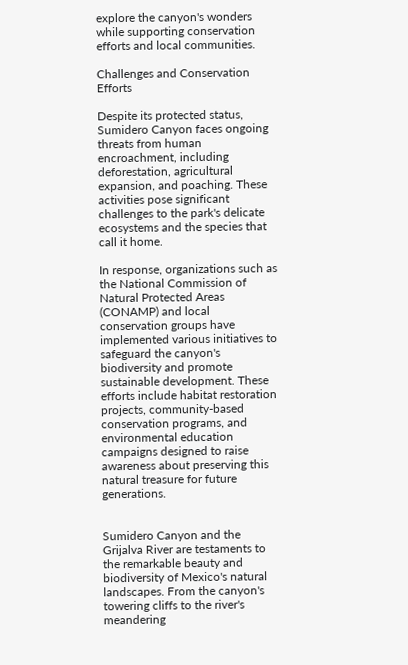explore the canyon's wonders while supporting conservation efforts and local communities.

Challenges and Conservation Efforts

Despite its protected status, Sumidero Canyon faces ongoing threats from human encroachment, including deforestation, agricultural expansion, and poaching. These activities pose significant challenges to the park's delicate ecosystems and the species that call it home.

In response, organizations such as the National Commission of Natural Protected Areas (CONAMP) and local conservation groups have implemented various initiatives to safeguard the canyon's biodiversity and promote sustainable development. These efforts include habitat restoration projects, community-based conservation programs, and environmental education campaigns designed to raise awareness about preserving this natural treasure for future generations.


Sumidero Canyon and the Grijalva River are testaments to the remarkable beauty and biodiversity of Mexico's natural landscapes. From the canyon's towering cliffs to the river's meandering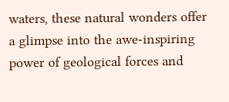waters, these natural wonders offer a glimpse into the awe-inspiring power of geological forces and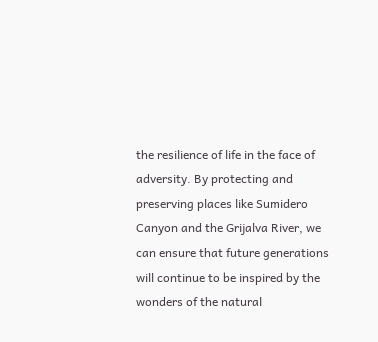the resilience of life in the face of adversity. By protecting and preserving places like Sumidero Canyon and the Grijalva River, we can ensure that future generations will continue to be inspired by the wonders of the natural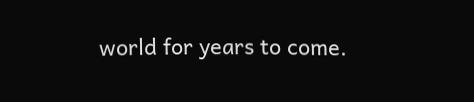world for years to come.